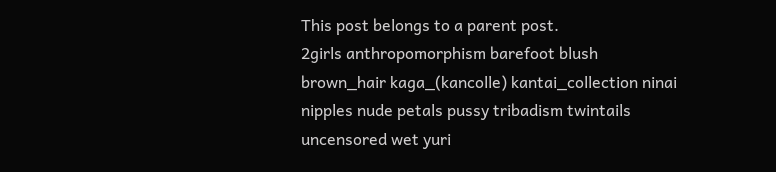This post belongs to a parent post.
2girls anthropomorphism barefoot blush brown_hair kaga_(kancolle) kantai_collection ninai nipples nude petals pussy tribadism twintails uncensored wet yuri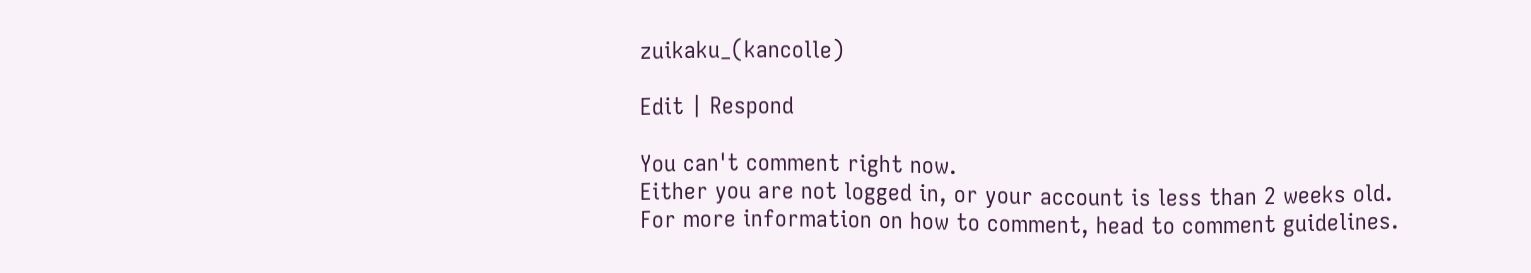zuikaku_(kancolle)

Edit | Respond

You can't comment right now.
Either you are not logged in, or your account is less than 2 weeks old.
For more information on how to comment, head to comment guidelines.